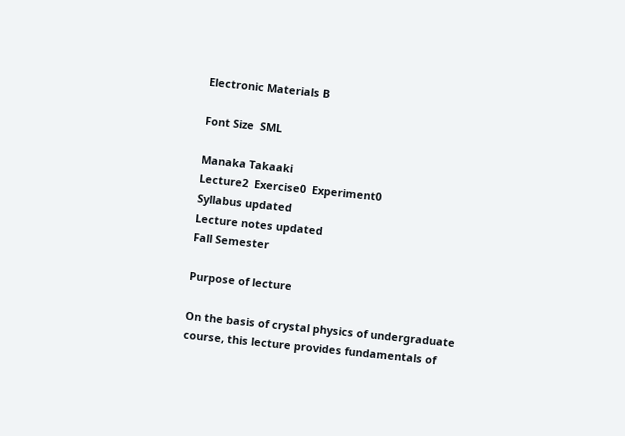Electronic Materials B

Font Size  SML

Manaka Takaaki
Lecture2  Exercise0  Experiment0
Syllabus updated
Lecture notes updated
Fall Semester

Purpose of lecture

On the basis of crystal physics of undergraduate course, this lecture provides fundamentals of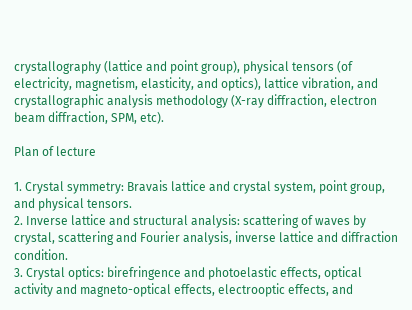crystallography (lattice and point group), physical tensors (of electricity, magnetism, elasticity, and optics), lattice vibration, and crystallographic analysis methodology (X-ray diffraction, electron beam diffraction, SPM, etc).

Plan of lecture

1. Crystal symmetry: Bravais lattice and crystal system, point group, and physical tensors.
2. Inverse lattice and structural analysis: scattering of waves by crystal, scattering and Fourier analysis, inverse lattice and diffraction condition.
3. Crystal optics: birefringence and photoelastic effects, optical activity and magneto-optical effects, electrooptic effects, and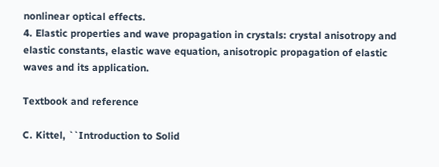nonlinear optical effects.
4. Elastic properties and wave propagation in crystals: crystal anisotropy and elastic constants, elastic wave equation, anisotropic propagation of elastic waves and its application.

Textbook and reference

C. Kittel, ``Introduction to Solid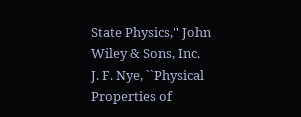State Physics,'' John Wiley & Sons, Inc.
J. F. Nye, ``Physical Properties of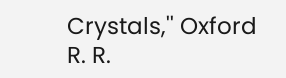Crystals,'' Oxford
R. R.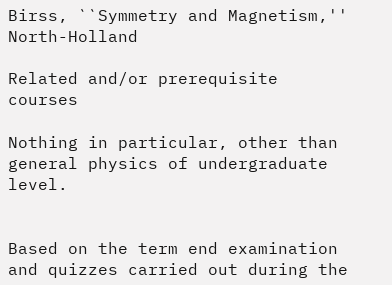Birss, ``Symmetry and Magnetism,'' North-Holland

Related and/or prerequisite courses

Nothing in particular, other than general physics of undergraduate level.


Based on the term end examination and quizzes carried out during the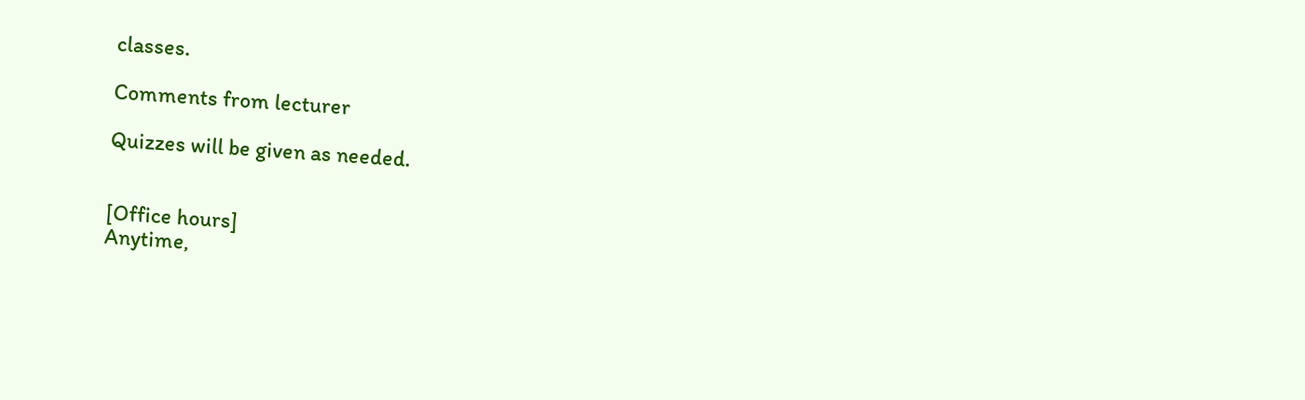classes.

Comments from lecturer

Quizzes will be given as needed.


[Office hours]
Anytime,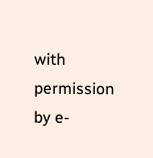with permission by e-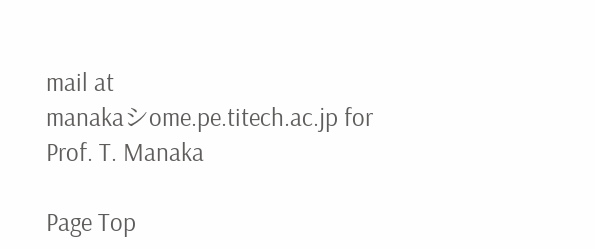mail at
manakaシome.pe.titech.ac.jp for Prof. T. Manaka

Page Top